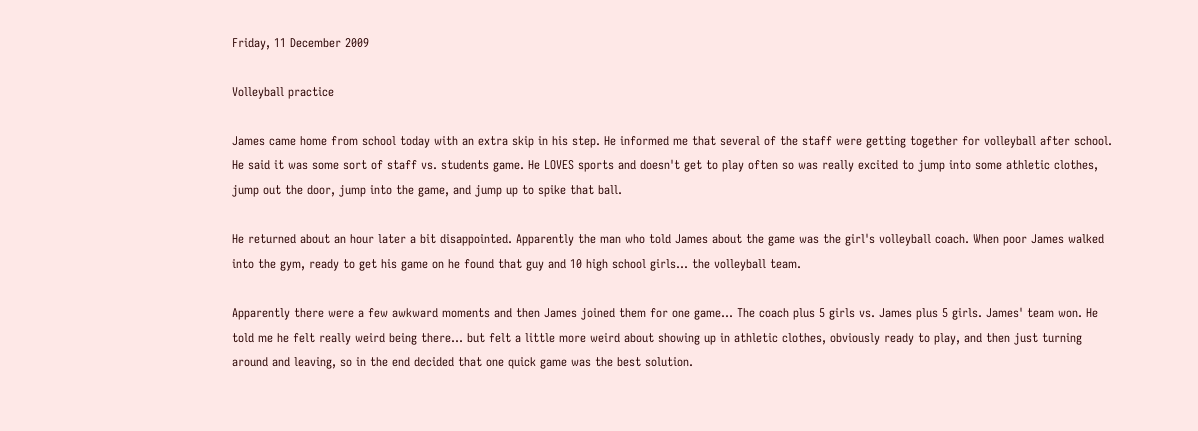Friday, 11 December 2009

Volleyball practice

James came home from school today with an extra skip in his step. He informed me that several of the staff were getting together for volleyball after school. He said it was some sort of staff vs. students game. He LOVES sports and doesn't get to play often so was really excited to jump into some athletic clothes, jump out the door, jump into the game, and jump up to spike that ball.

He returned about an hour later a bit disappointed. Apparently the man who told James about the game was the girl's volleyball coach. When poor James walked into the gym, ready to get his game on he found that guy and 10 high school girls... the volleyball team.

Apparently there were a few awkward moments and then James joined them for one game... The coach plus 5 girls vs. James plus 5 girls. James' team won. He told me he felt really weird being there... but felt a little more weird about showing up in athletic clothes, obviously ready to play, and then just turning around and leaving, so in the end decided that one quick game was the best solution.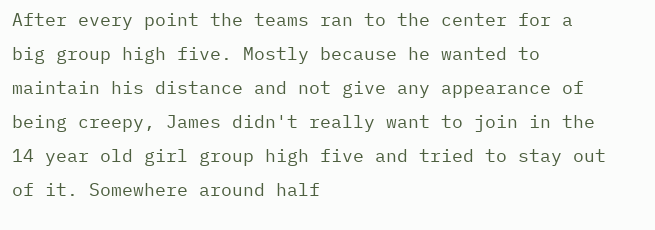After every point the teams ran to the center for a big group high five. Mostly because he wanted to maintain his distance and not give any appearance of being creepy, James didn't really want to join in the 14 year old girl group high five and tried to stay out of it. Somewhere around half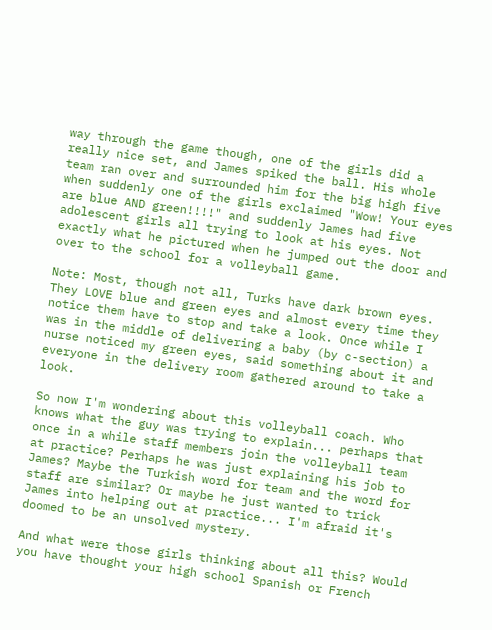way through the game though, one of the girls did a really nice set, and James spiked the ball. His whole team ran over and surrounded him for the big high five when suddenly one of the girls exclaimed "Wow! Your eyes are blue AND green!!!!" and suddenly James had five adolescent girls all trying to look at his eyes. Not exactly what he pictured when he jumped out the door and over to the school for a volleyball game.

Note: Most, though not all, Turks have dark brown eyes. They LOVE blue and green eyes and almost every time they notice them have to stop and take a look. Once while I was in the middle of delivering a baby (by c-section) a nurse noticed my green eyes, said something about it and everyone in the delivery room gathered around to take a look.

So now I'm wondering about this volleyball coach. Who knows what the guy was trying to explain... perhaps that once in a while staff members join the volleyball team at practice? Perhaps he was just explaining his job to James? Maybe the Turkish word for team and the word for staff are similar? Or maybe he just wanted to trick James into helping out at practice... I'm afraid it's doomed to be an unsolved mystery.

And what were those girls thinking about all this? Would you have thought your high school Spanish or French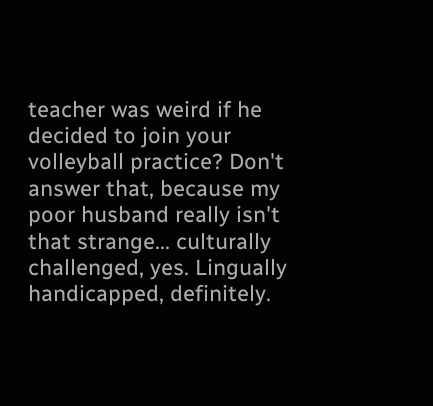teacher was weird if he decided to join your volleyball practice? Don't answer that, because my poor husband really isn't that strange... culturally challenged, yes. Lingually handicapped, definitely.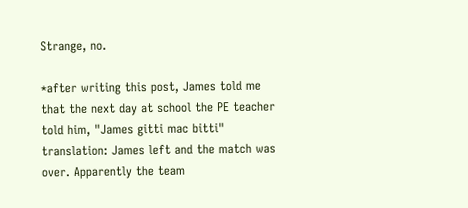Strange, no.

*after writing this post, James told me that the next day at school the PE teacher told him, "James gitti mac bitti" translation: James left and the match was over. Apparently the team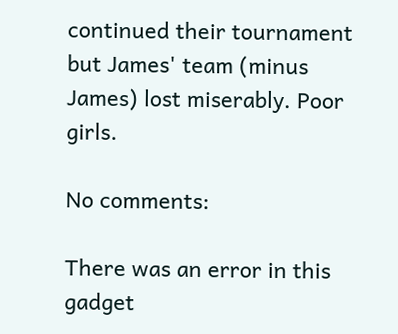continued their tournament but James' team (minus James) lost miserably. Poor girls.

No comments:

There was an error in this gadget